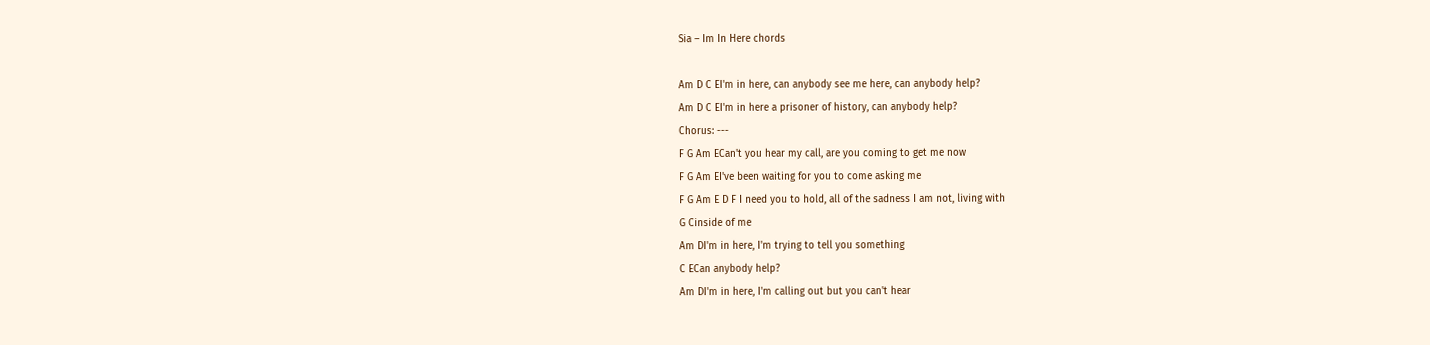Sia – Im In Here chords

Am D C EI'm in here, can anybody see me here, can anybody help?
Am D C EI'm in here a prisoner of history, can anybody help?
Chorus: ---
F G Am ECan't you hear my call, are you coming to get me now
F G Am EI've been waiting for you to come asking me
F G Am E D F I need you to hold, all of the sadness I am not, living with
G Cinside of me
Am DI'm in here, I'm trying to tell you something
C ECan anybody help?
Am DI'm in here, I'm calling out but you can't hear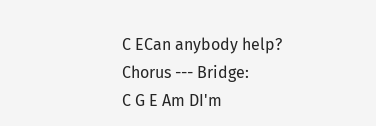C ECan anybody help?
Chorus --- Bridge:
C G E Am DI'm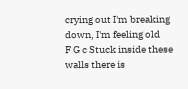crying out I'm breaking down, I'm feeling old
F G c Stuck inside these walls there is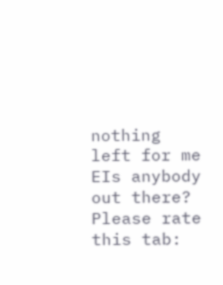nothing left for me
EIs anybody out there?
Please rate this tab: